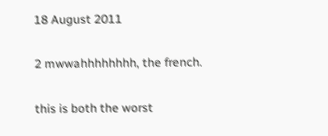18 August 2011

2 mwwahhhhhhhh, the french.

this is both the worst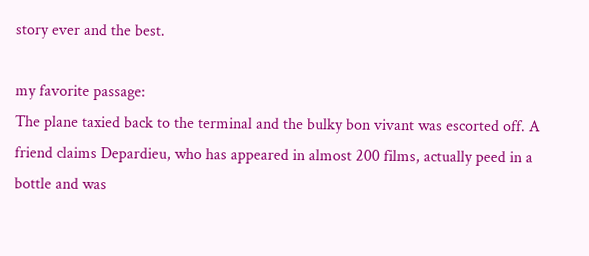story ever and the best.

my favorite passage:
The plane taxied back to the terminal and the bulky bon vivant was escorted off. A friend claims Depardieu, who has appeared in almost 200 films, actually peed in a bottle and was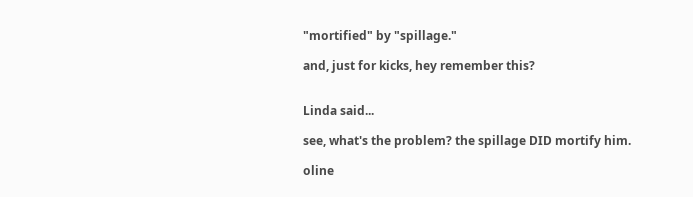"mortified" by "spillage."

and, just for kicks, hey remember this?


Linda said...

see, what's the problem? the spillage DID mortify him.

oline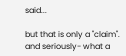said...

but that is only a "claim". and seriously- what a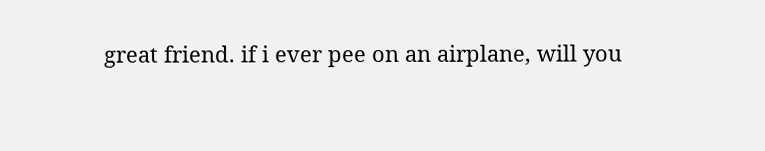great friend. if i ever pee on an airplane, will you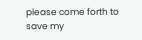please come forth to save my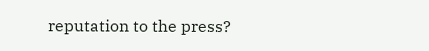reputation to the press?